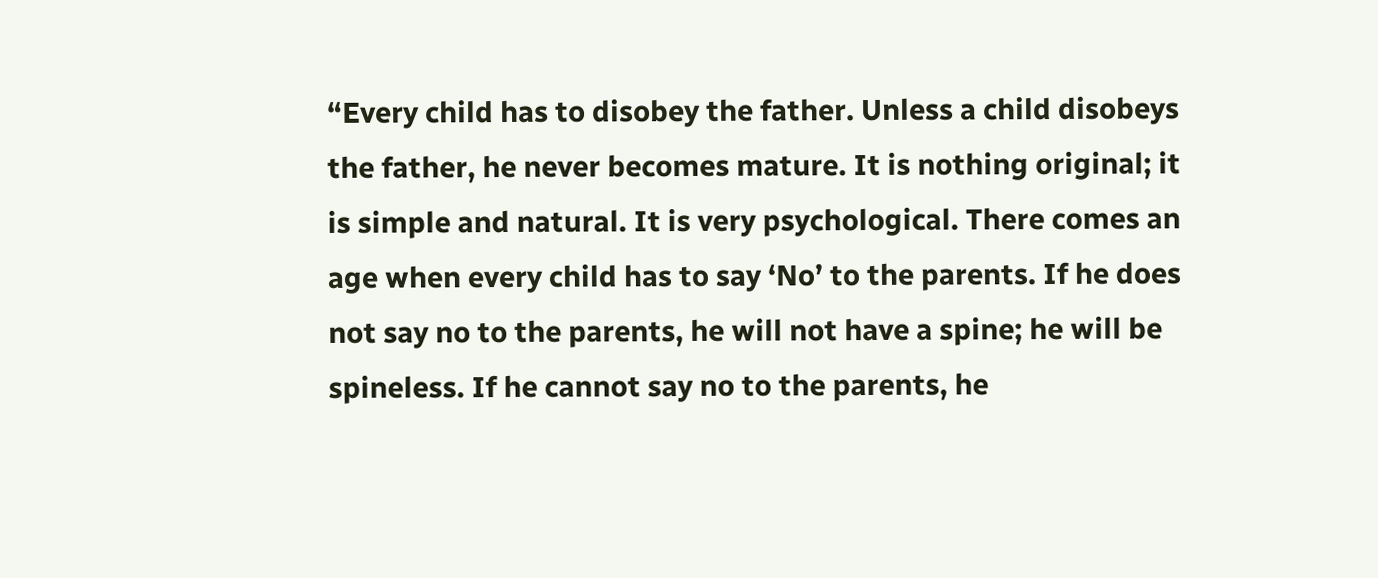“Every child has to disobey the father. Unless a child disobeys the father, he never becomes mature. It is nothing original; it is simple and natural. It is very psychological. There comes an age when every child has to say ‘No’ to the parents. If he does not say no to the parents, he will not have a spine; he will be spineless. If he cannot say no to the parents, he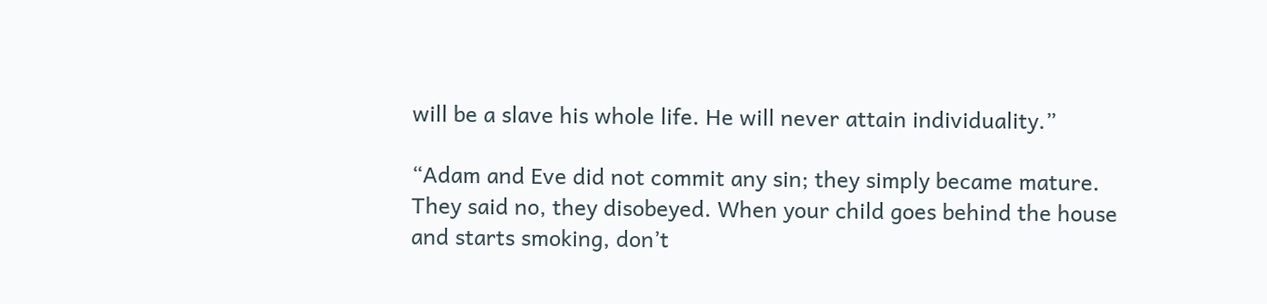will be a slave his whole life. He will never attain individuality.”

“Adam and Eve did not commit any sin; they simply became mature. They said no, they disobeyed. When your child goes behind the house and starts smoking, don’t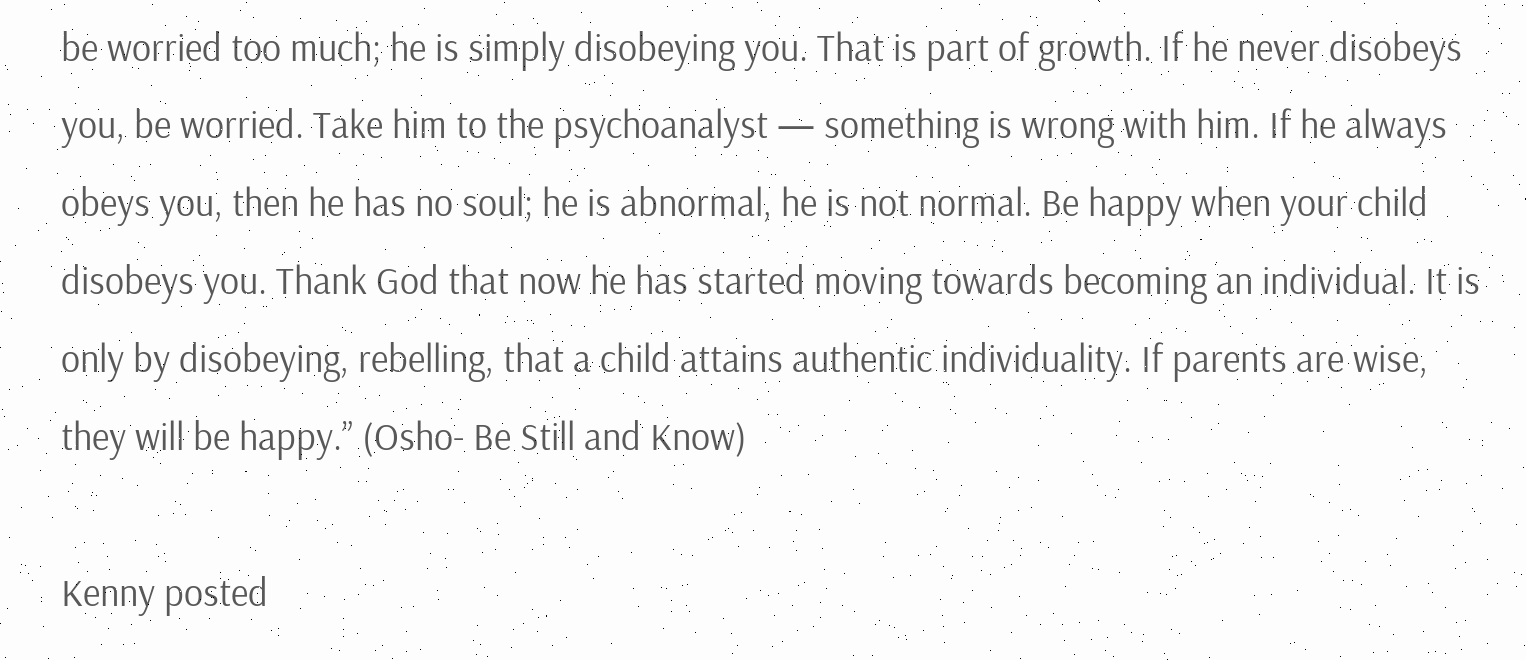be worried too much; he is simply disobeying you. That is part of growth. If he never disobeys you, be worried. Take him to the psychoanalyst — something is wrong with him. If he always obeys you, then he has no soul; he is abnormal, he is not normal. Be happy when your child disobeys you. Thank God that now he has started moving towards becoming an individual. It is only by disobeying, rebelling, that a child attains authentic individuality. If parents are wise, they will be happy.” (Osho- Be Still and Know)

Kenny posted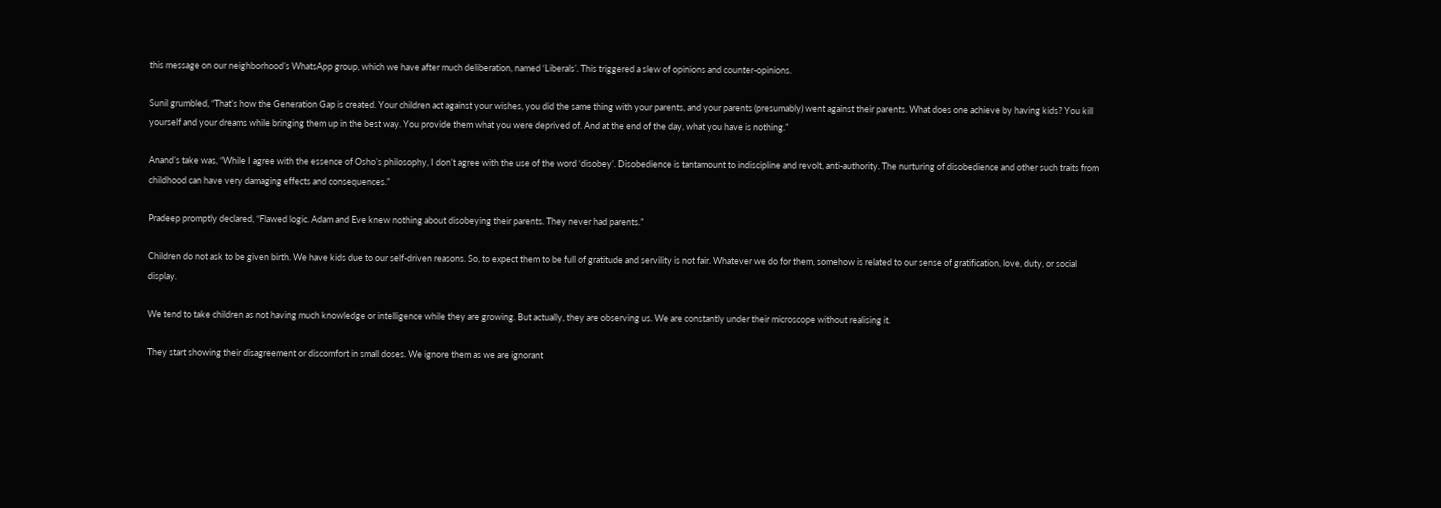this message on our neighborhood’s WhatsApp group, which we have after much deliberation, named ‘Liberals’. This triggered a slew of opinions and counter-opinions.

Sunil grumbled, “That’s how the Generation Gap is created. Your children act against your wishes, you did the same thing with your parents, and your parents (presumably) went against their parents. What does one achieve by having kids? You kill yourself and your dreams while bringing them up in the best way. You provide them what you were deprived of. And at the end of the day, what you have is nothing.”

Anand’s take was, “While I agree with the essence of Osho’s philosophy, I don’t agree with the use of the word ‘disobey’. Disobedience is tantamount to indiscipline and revolt, anti-authority. The nurturing of disobedience and other such traits from childhood can have very damaging effects and consequences.”

Pradeep promptly declared, “Flawed logic. Adam and Eve knew nothing about disobeying their parents. They never had parents.”

Children do not ask to be given birth. We have kids due to our self-driven reasons. So, to expect them to be full of gratitude and servility is not fair. Whatever we do for them, somehow is related to our sense of gratification, love, duty, or social display.

We tend to take children as not having much knowledge or intelligence while they are growing. But actually, they are observing us. We are constantly under their microscope without realising it.

They start showing their disagreement or discomfort in small doses. We ignore them as we are ignorant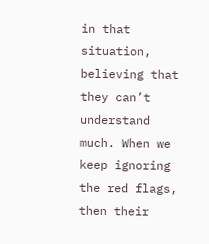in that situation, believing that they can’t understand much. When we keep ignoring the red flags, then their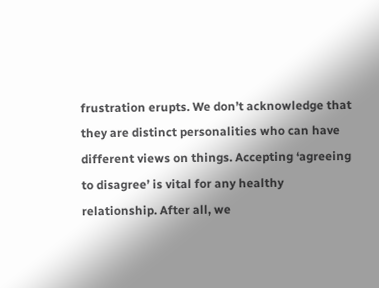frustration erupts. We don’t acknowledge that they are distinct personalities who can have different views on things. Accepting ‘agreeing to disagree’ is vital for any healthy relationship. After all, we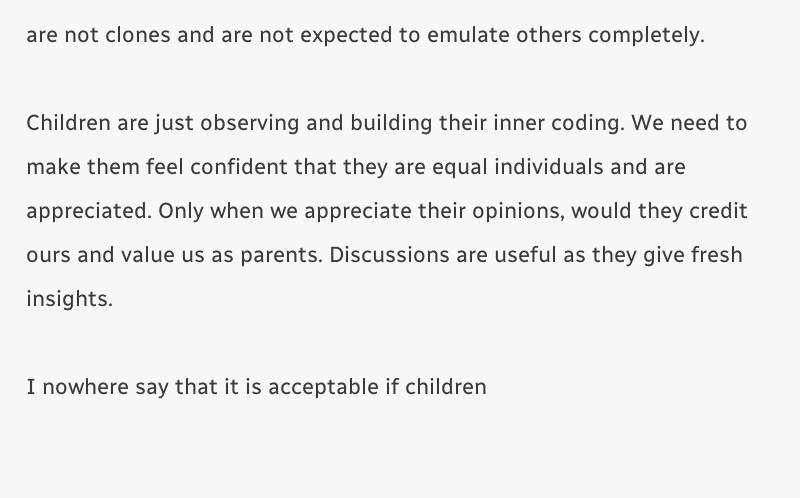are not clones and are not expected to emulate others completely.

Children are just observing and building their inner coding. We need to make them feel confident that they are equal individuals and are appreciated. Only when we appreciate their opinions, would they credit ours and value us as parents. Discussions are useful as they give fresh insights.

I nowhere say that it is acceptable if children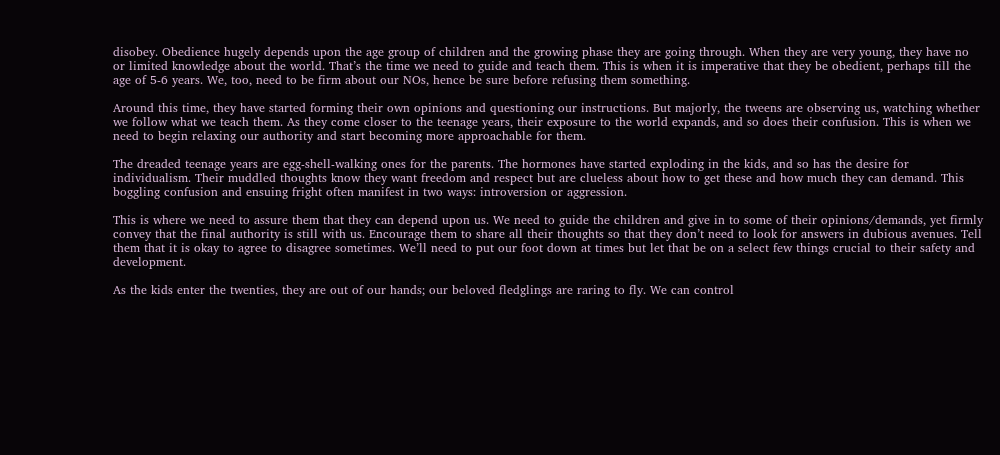disobey. Obedience hugely depends upon the age group of children and the growing phase they are going through. When they are very young, they have no or limited knowledge about the world. That’s the time we need to guide and teach them. This is when it is imperative that they be obedient, perhaps till the age of 5-6 years. We, too, need to be firm about our NOs, hence be sure before refusing them something.

Around this time, they have started forming their own opinions and questioning our instructions. But majorly, the tweens are observing us, watching whether we follow what we teach them. As they come closer to the teenage years, their exposure to the world expands, and so does their confusion. This is when we need to begin relaxing our authority and start becoming more approachable for them.

The dreaded teenage years are egg-shell-walking ones for the parents. The hormones have started exploding in the kids, and so has the desire for individualism. Their muddled thoughts know they want freedom and respect but are clueless about how to get these and how much they can demand. This boggling confusion and ensuing fright often manifest in two ways: introversion or aggression.

This is where we need to assure them that they can depend upon us. We need to guide the children and give in to some of their opinions/demands, yet firmly convey that the final authority is still with us. Encourage them to share all their thoughts so that they don’t need to look for answers in dubious avenues. Tell them that it is okay to agree to disagree sometimes. We’ll need to put our foot down at times but let that be on a select few things crucial to their safety and development.

As the kids enter the twenties, they are out of our hands; our beloved fledglings are raring to fly. We can control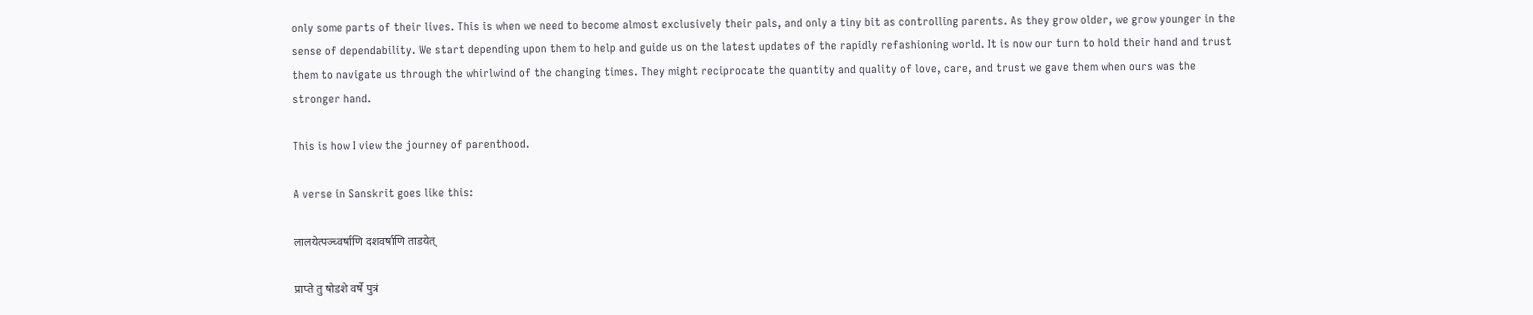only some parts of their lives. This is when we need to become almost exclusively their pals, and only a tiny bit as controlling parents. As they grow older, we grow younger in the sense of dependability. We start depending upon them to help and guide us on the latest updates of the rapidly refashioning world. It is now our turn to hold their hand and trust them to navigate us through the whirlwind of the changing times. They might reciprocate the quantity and quality of love, care, and trust we gave them when ours was the stronger hand.

This is how I view the journey of parenthood.

A verse in Sanskrit goes like this:

लालयेत्पञ्च्वर्षाणि दशवर्षाणि ताडयेत्

प्राप्ते तु षोडशे वर्षे पुत्रं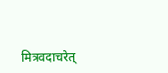मित्रवदाचरेत्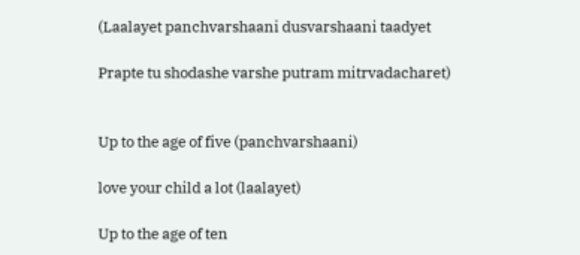(Laalayet panchvarshaani dusvarshaani taadyet

Prapte tu shodashe varshe putram mitrvadacharet)


Up to the age of five (panchvarshaani)

love your child a lot (laalayet)

Up to the age of ten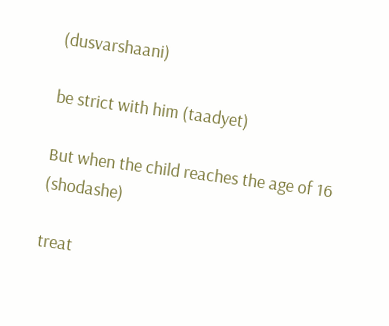(dusvarshaani)

be strict with him (taadyet)

But when the child reaches the age of 16 (shodashe)

treat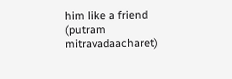him like a friend (putram mitravadaacharet)